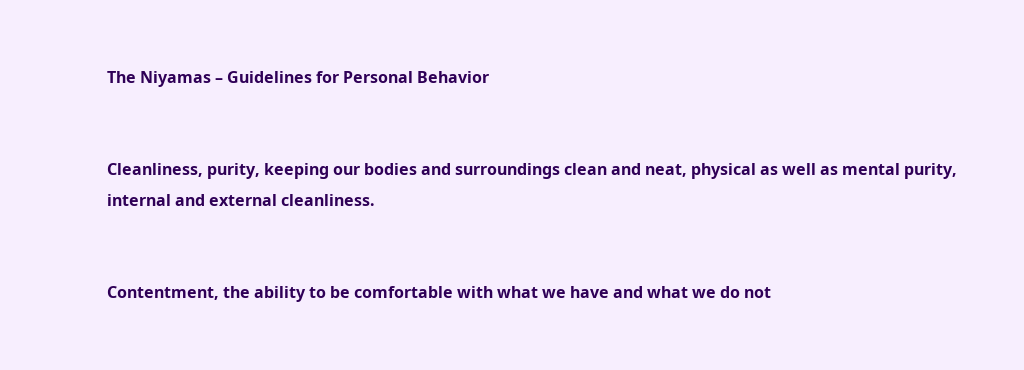The Niyamas – Guidelines for Personal Behavior


Cleanliness, purity, keeping our bodies and surroundings clean and neat, physical as well as mental purity, internal and external cleanliness.


Contentment, the ability to be comfortable with what we have and what we do not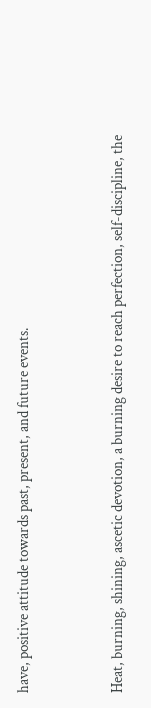have, positive attitude towards past, present, and future events.


Heat, burning, shining, ascetic devotion, a burning desire to reach perfection, self-discipline, the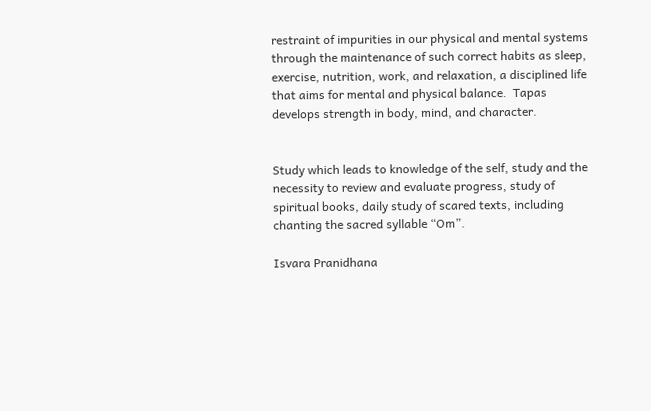restraint of impurities in our physical and mental systems through the maintenance of such correct habits as sleep, exercise, nutrition, work, and relaxation, a disciplined life that aims for mental and physical balance.  Tapas develops strength in body, mind, and character.


Study which leads to knowledge of the self, study and the necessity to review and evaluate progress, study of spiritual books, daily study of scared texts, including chanting the sacred syllable “Om”.

Isvara Pranidhana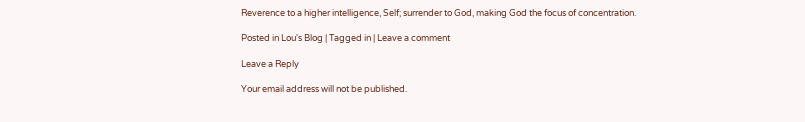Reverence to a higher intelligence, Self; surrender to God, making God the focus of concentration.

Posted in Lou's Blog | Tagged in | Leave a comment

Leave a Reply

Your email address will not be published.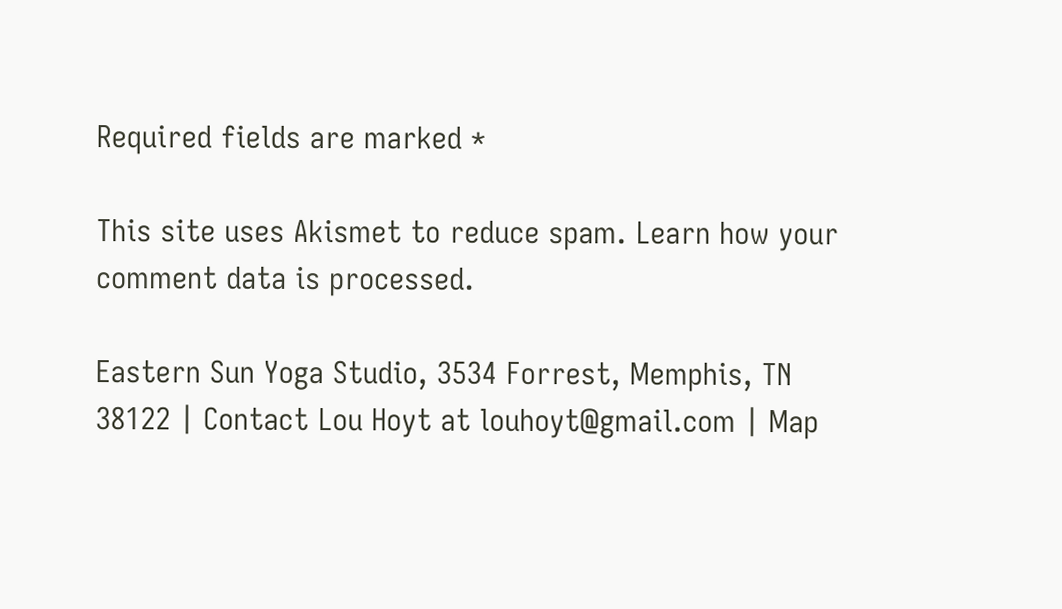Required fields are marked *

This site uses Akismet to reduce spam. Learn how your comment data is processed.

Eastern Sun Yoga Studio, 3534 Forrest, Memphis, TN 38122 | Contact Lou Hoyt at louhoyt@gmail.com | Map